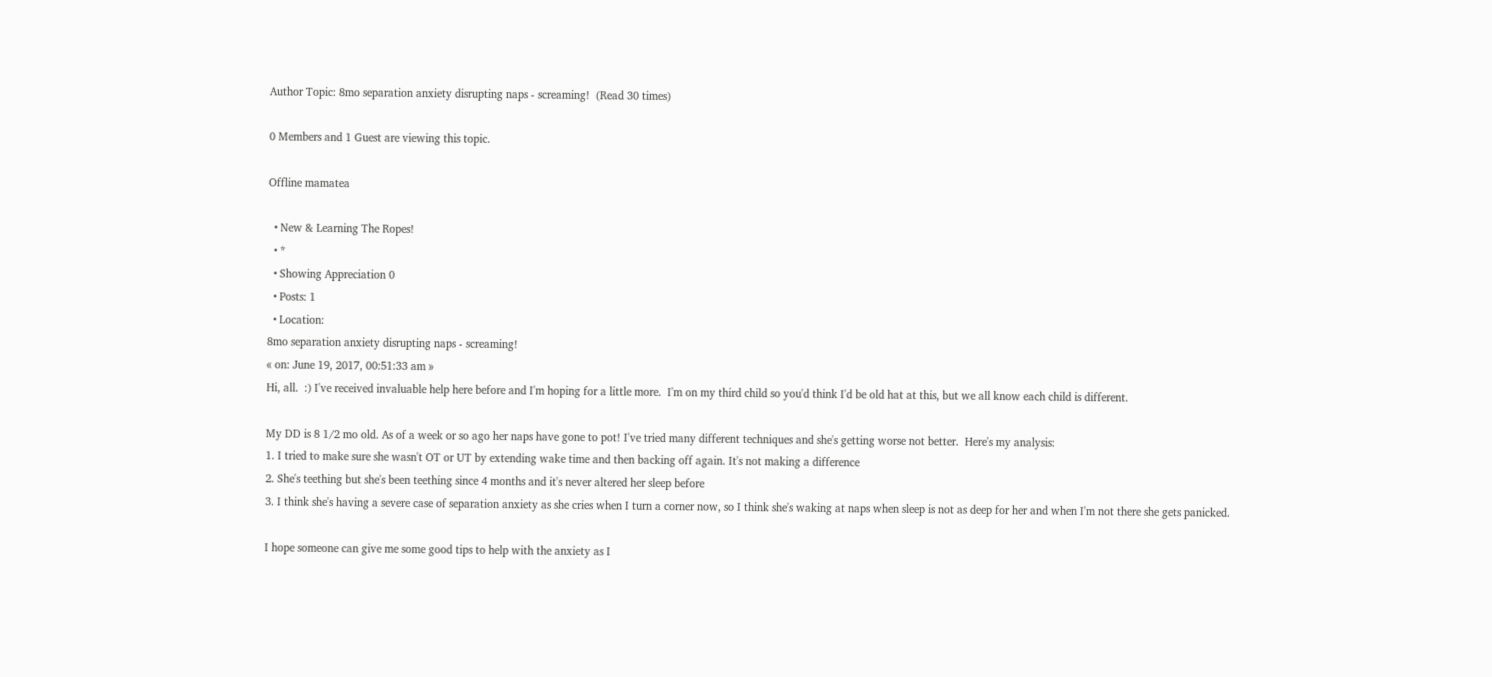Author Topic: 8mo separation anxiety disrupting naps - screaming!  (Read 30 times)

0 Members and 1 Guest are viewing this topic.

Offline mamatea

  • New & Learning The Ropes!
  • *
  • Showing Appreciation 0
  • Posts: 1
  • Location:
8mo separation anxiety disrupting naps - screaming!
« on: June 19, 2017, 00:51:33 am »
Hi, all.  :) I've received invaluable help here before and I'm hoping for a little more.  I'm on my third child so you'd think I'd be old hat at this, but we all know each child is different.

My DD is 8 1/2 mo old. As of a week or so ago her naps have gone to pot! I've tried many different techniques and she's getting worse not better.  Here's my analysis:
1. I tried to make sure she wasn't OT or UT by extending wake time and then backing off again. It's not making a difference
2. She's teething but she's been teething since 4 months and it's never altered her sleep before
3. I think she's having a severe case of separation anxiety as she cries when I turn a corner now, so I think she's waking at naps when sleep is not as deep for her and when I'm not there she gets panicked.

I hope someone can give me some good tips to help with the anxiety as I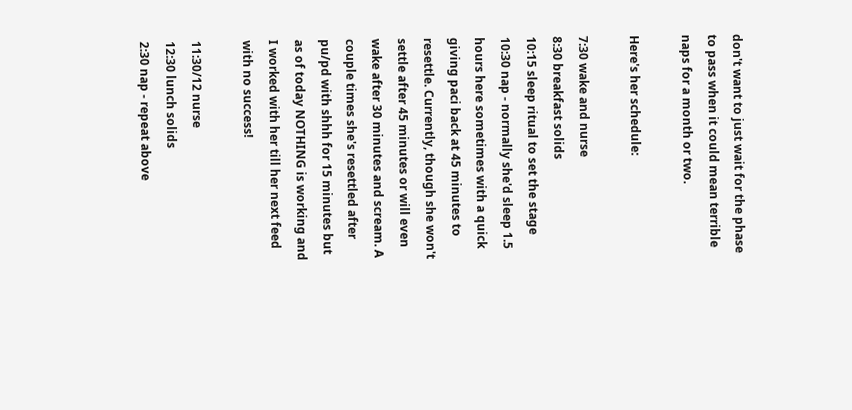don't want to just wait for the phase to pass when it could mean terrible naps for a month or two.

Here's her schedule:

7:30 wake and nurse
8:30 breakfast solids
10:15 sleep ritual to set the stage
10:30 nap - normally she'd sleep 1.5 hours here sometimes with a quick giving paci back at 45 minutes to resettle. Currently, though she won't settle after 45 minutes or will even wake after 30 minutes and scream. A couple times she's resettled after pu/pd with shhh for 15 minutes but as of today NOTHING is working and I worked with her till her next feed with no success!

11:30/12 nurse
12:30 lunch solids
2:30 nap - repeat above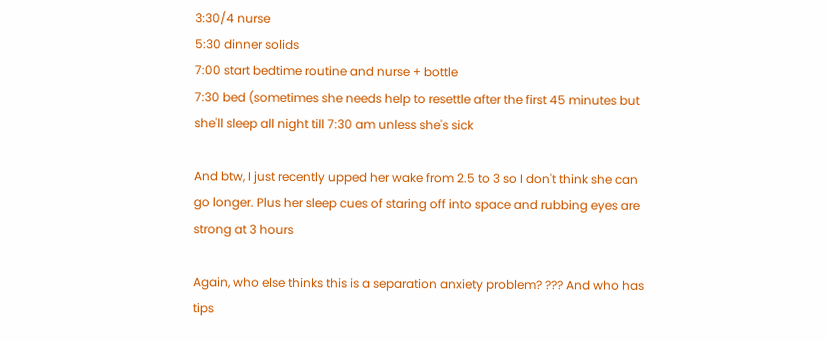3:30/4 nurse
5:30 dinner solids
7:00 start bedtime routine and nurse + bottle
7:30 bed (sometimes she needs help to resettle after the first 45 minutes but she'll sleep all night till 7:30 am unless she's sick

And btw, I just recently upped her wake from 2.5 to 3 so I don't think she can go longer. Plus her sleep cues of staring off into space and rubbing eyes are strong at 3 hours

Again, who else thinks this is a separation anxiety problem? ??? And who has tips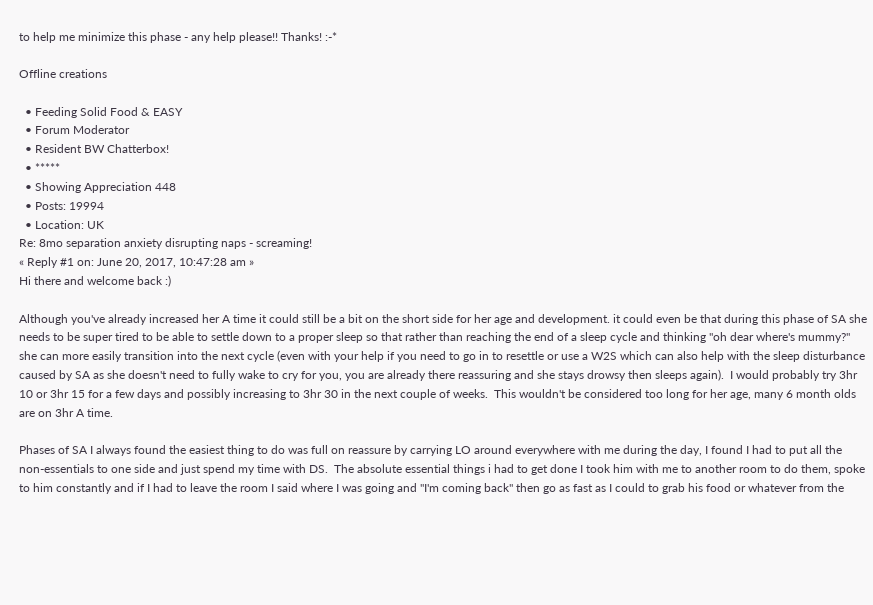to help me minimize this phase - any help please!! Thanks! :-*

Offline creations

  • Feeding Solid Food & EASY
  • Forum Moderator
  • Resident BW Chatterbox!
  • *****
  • Showing Appreciation 448
  • Posts: 19994
  • Location: UK
Re: 8mo separation anxiety disrupting naps - screaming!
« Reply #1 on: June 20, 2017, 10:47:28 am »
Hi there and welcome back :)

Although you've already increased her A time it could still be a bit on the short side for her age and development. it could even be that during this phase of SA she needs to be super tired to be able to settle down to a proper sleep so that rather than reaching the end of a sleep cycle and thinking "oh dear where's mummy?" she can more easily transition into the next cycle (even with your help if you need to go in to resettle or use a W2S which can also help with the sleep disturbance caused by SA as she doesn't need to fully wake to cry for you, you are already there reassuring and she stays drowsy then sleeps again).  I would probably try 3hr 10 or 3hr 15 for a few days and possibly increasing to 3hr 30 in the next couple of weeks.  This wouldn't be considered too long for her age, many 6 month olds are on 3hr A time.

Phases of SA I always found the easiest thing to do was full on reassure by carrying LO around everywhere with me during the day, I found I had to put all the non-essentials to one side and just spend my time with DS.  The absolute essential things i had to get done I took him with me to another room to do them, spoke to him constantly and if I had to leave the room I said where I was going and "I'm coming back" then go as fast as I could to grab his food or whatever from the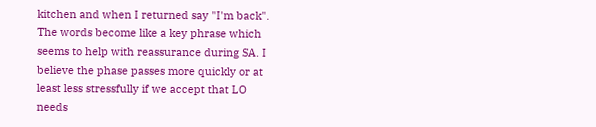kitchen and when I returned say "I'm back". The words become like a key phrase which seems to help with reassurance during SA. I believe the phase passes more quickly or at least less stressfully if we accept that LO needs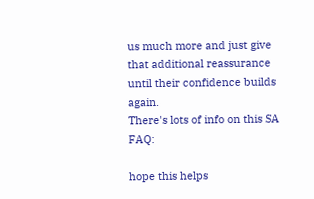us much more and just give that additional reassurance until their confidence builds again.
There's lots of info on this SA FAQ:

hope this helps